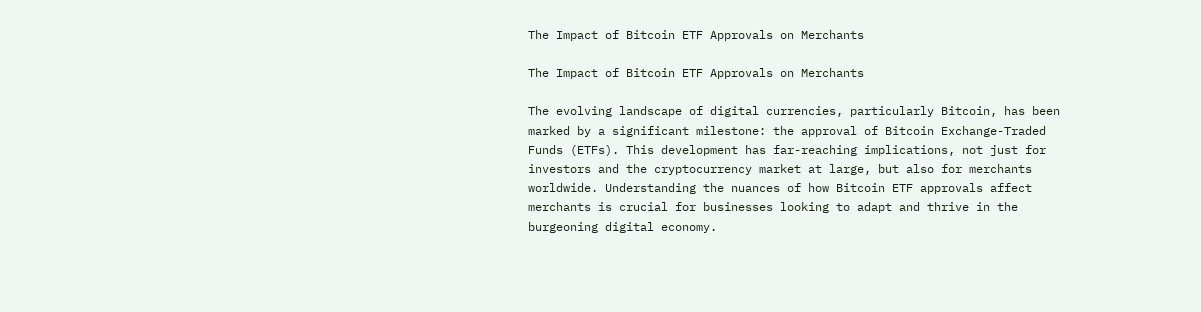The Impact of Bitcoin ETF Approvals on Merchants

The Impact of Bitcoin ETF Approvals on Merchants

The evolving landscape of digital currencies, particularly Bitcoin, has been marked by a significant milestone: the approval of Bitcoin Exchange-Traded Funds (ETFs). This development has far-reaching implications, not just for investors and the cryptocurrency market at large, but also for merchants worldwide. Understanding the nuances of how Bitcoin ETF approvals affect merchants is crucial for businesses looking to adapt and thrive in the burgeoning digital economy.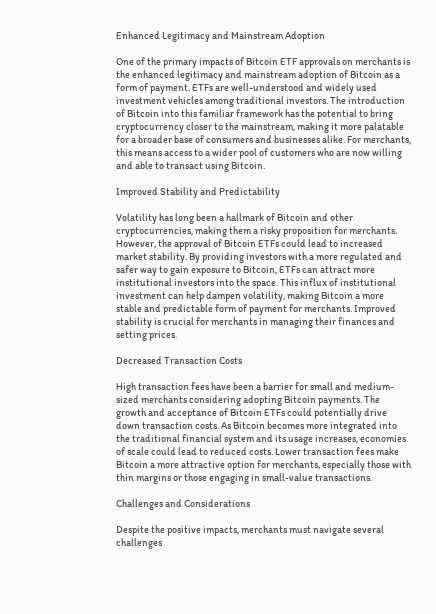Enhanced Legitimacy and Mainstream Adoption

One of the primary impacts of Bitcoin ETF approvals on merchants is the enhanced legitimacy and mainstream adoption of Bitcoin as a form of payment. ETFs are well-understood and widely used investment vehicles among traditional investors. The introduction of Bitcoin into this familiar framework has the potential to bring cryptocurrency closer to the mainstream, making it more palatable for a broader base of consumers and businesses alike. For merchants, this means access to a wider pool of customers who are now willing and able to transact using Bitcoin.

Improved Stability and Predictability

Volatility has long been a hallmark of Bitcoin and other cryptocurrencies, making them a risky proposition for merchants. However, the approval of Bitcoin ETFs could lead to increased market stability. By providing investors with a more regulated and safer way to gain exposure to Bitcoin, ETFs can attract more institutional investors into the space. This influx of institutional investment can help dampen volatility, making Bitcoin a more stable and predictable form of payment for merchants. Improved stability is crucial for merchants in managing their finances and setting prices.

Decreased Transaction Costs

High transaction fees have been a barrier for small and medium-sized merchants considering adopting Bitcoin payments. The growth and acceptance of Bitcoin ETFs could potentially drive down transaction costs. As Bitcoin becomes more integrated into the traditional financial system and its usage increases, economies of scale could lead to reduced costs. Lower transaction fees make Bitcoin a more attractive option for merchants, especially those with thin margins or those engaging in small-value transactions.

Challenges and Considerations

Despite the positive impacts, merchants must navigate several challenges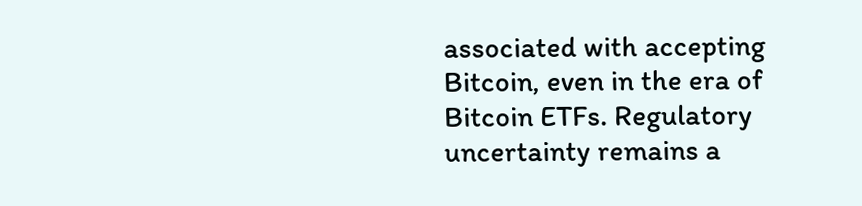associated with accepting Bitcoin, even in the era of Bitcoin ETFs. Regulatory uncertainty remains a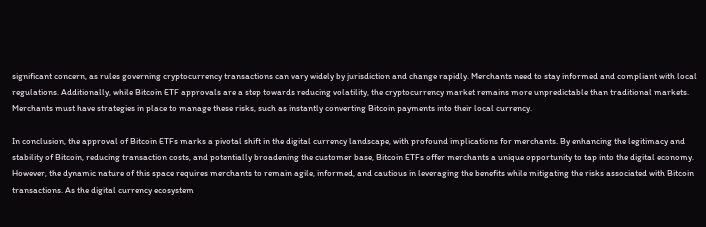significant concern, as rules governing cryptocurrency transactions can vary widely by jurisdiction and change rapidly. Merchants need to stay informed and compliant with local regulations. Additionally, while Bitcoin ETF approvals are a step towards reducing volatility, the cryptocurrency market remains more unpredictable than traditional markets. Merchants must have strategies in place to manage these risks, such as instantly converting Bitcoin payments into their local currency.

In conclusion, the approval of Bitcoin ETFs marks a pivotal shift in the digital currency landscape, with profound implications for merchants. By enhancing the legitimacy and stability of Bitcoin, reducing transaction costs, and potentially broadening the customer base, Bitcoin ETFs offer merchants a unique opportunity to tap into the digital economy. However, the dynamic nature of this space requires merchants to remain agile, informed, and cautious in leveraging the benefits while mitigating the risks associated with Bitcoin transactions. As the digital currency ecosystem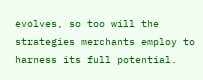evolves, so too will the strategies merchants employ to harness its full potential.